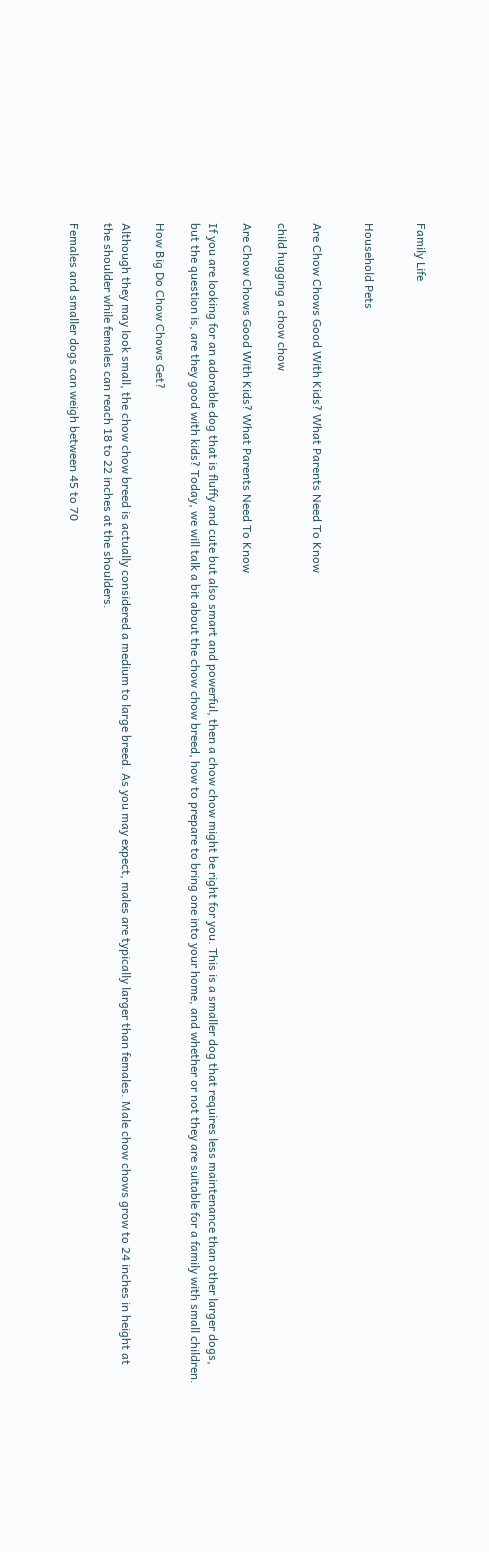Family Life


Household Pets


Are Chow Chows Good With Kids? What Parents Need To Know

child hugging a chow chow

Are Chow Chows Good With Kids? What Parents Need To Know

If you are looking for an adorable dog that is fluffy and cute but also smart and powerful, then a chow chow might be right for you. This is a smaller dog that requires less maintenance than other larger dogs, but the question is, are they good with kids? Today, we will talk a bit about the chow chow breed, how to prepare to bring one into your home, and whether or not they are suitable for a family with small children.

How Big Do Chow Chows Get?

Although they may look small, the chow chow breed is actually considered a medium to large breed. As you may expect, males are typically larger than females. Male chow chows grow to 24 inches in height at the shoulder while females can reach 18 to 22 inches at the shoulders.

Females and smaller dogs can weigh between 45 to 70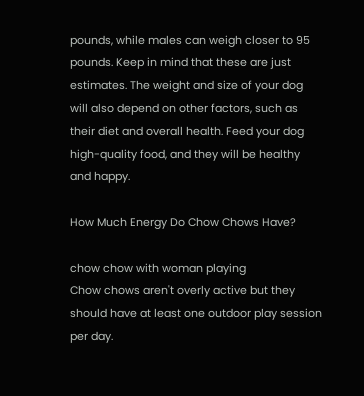pounds, while males can weigh closer to 95 pounds. Keep in mind that these are just estimates. The weight and size of your dog will also depend on other factors, such as their diet and overall health. Feed your dog high-quality food, and they will be healthy and happy.

How Much Energy Do Chow Chows Have?

chow chow with woman playing
Chow chows aren't overly active but they should have at least one outdoor play session per day.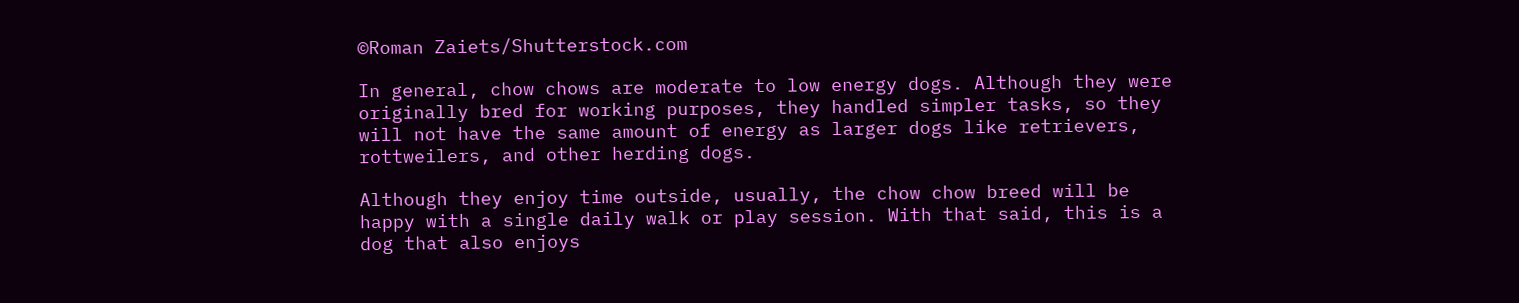©Roman Zaiets/Shutterstock.com

In general, chow chows are moderate to low energy dogs. Although they were originally bred for working purposes, they handled simpler tasks, so they will not have the same amount of energy as larger dogs like retrievers, rottweilers, and other herding dogs.

Although they enjoy time outside, usually, the chow chow breed will be happy with a single daily walk or play session. With that said, this is a dog that also enjoys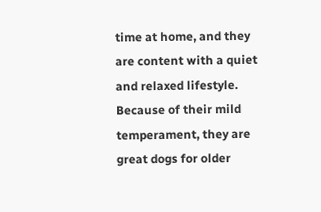time at home, and they are content with a quiet and relaxed lifestyle. Because of their mild temperament, they are great dogs for older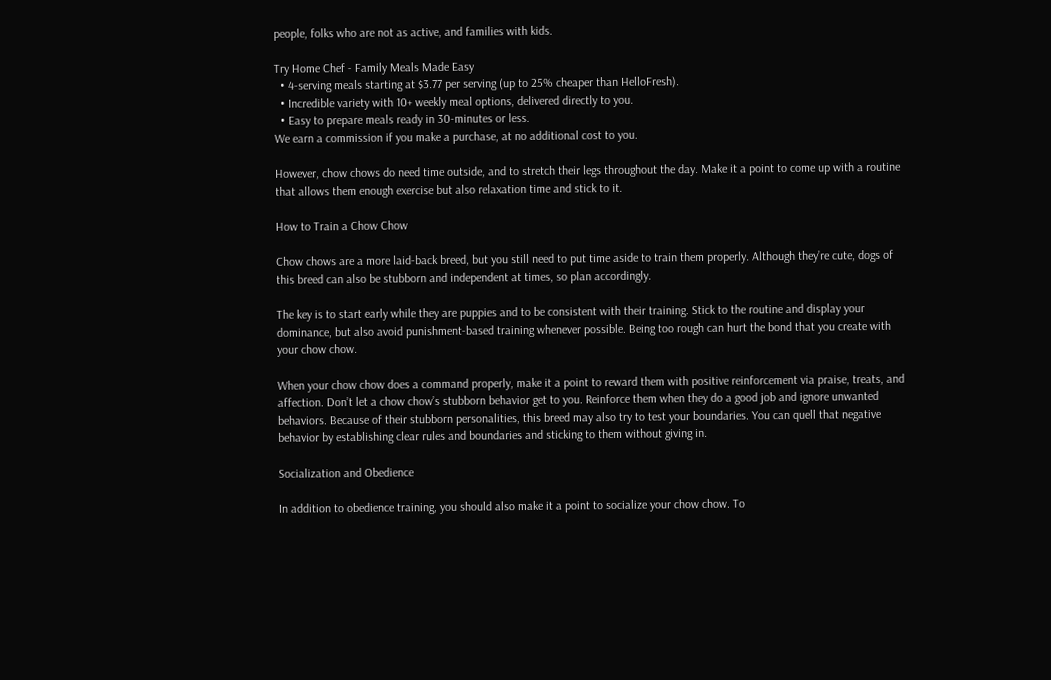people, folks who are not as active, and families with kids.

Try Home Chef - Family Meals Made Easy
  • 4-serving meals starting at $3.77 per serving (up to 25% cheaper than HelloFresh).
  • Incredible variety with 10+ weekly meal options, delivered directly to you.
  • Easy to prepare meals ready in 30-minutes or less.
We earn a commission if you make a purchase, at no additional cost to you.

However, chow chows do need time outside, and to stretch their legs throughout the day. Make it a point to come up with a routine that allows them enough exercise but also relaxation time and stick to it.

How to Train a Chow Chow

Chow chows are a more laid-back breed, but you still need to put time aside to train them properly. Although they’re cute, dogs of this breed can also be stubborn and independent at times, so plan accordingly.

The key is to start early while they are puppies and to be consistent with their training. Stick to the routine and display your dominance, but also avoid punishment-based training whenever possible. Being too rough can hurt the bond that you create with your chow chow.

When your chow chow does a command properly, make it a point to reward them with positive reinforcement via praise, treats, and affection. Don’t let a chow chow’s stubborn behavior get to you. Reinforce them when they do a good job and ignore unwanted behaviors. Because of their stubborn personalities, this breed may also try to test your boundaries. You can quell that negative behavior by establishing clear rules and boundaries and sticking to them without giving in.

Socialization and Obedience

In addition to obedience training, you should also make it a point to socialize your chow chow. To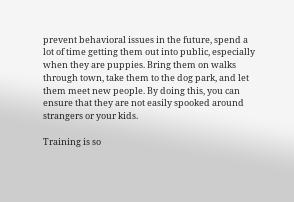prevent behavioral issues in the future, spend a lot of time getting them out into public, especially when they are puppies. Bring them on walks through town, take them to the dog park, and let them meet new people. By doing this, you can ensure that they are not easily spooked around strangers or your kids.

Training is so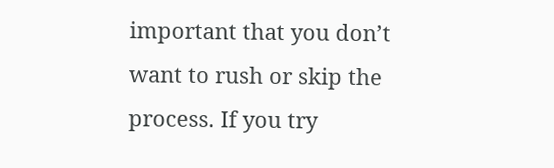important that you don’t want to rush or skip the process. If you try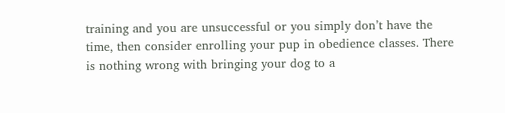training and you are unsuccessful or you simply don’t have the time, then consider enrolling your pup in obedience classes. There is nothing wrong with bringing your dog to a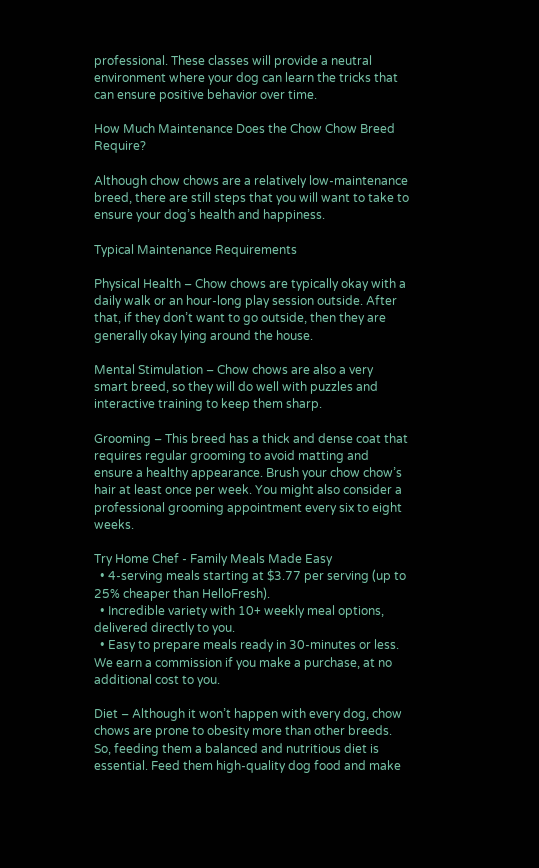professional. These classes will provide a neutral environment where your dog can learn the tricks that can ensure positive behavior over time.

How Much Maintenance Does the Chow Chow Breed Require?

Although chow chows are a relatively low-maintenance breed, there are still steps that you will want to take to ensure your dog’s health and happiness.

Typical Maintenance Requirements

Physical Health – Chow chows are typically okay with a daily walk or an hour-long play session outside. After that, if they don’t want to go outside, then they are generally okay lying around the house.

Mental Stimulation – Chow chows are also a very smart breed, so they will do well with puzzles and interactive training to keep them sharp.

Grooming – This breed has a thick and dense coat that requires regular grooming to avoid matting and ensure a healthy appearance. Brush your chow chow’s hair at least once per week. You might also consider a professional grooming appointment every six to eight weeks.

Try Home Chef - Family Meals Made Easy
  • 4-serving meals starting at $3.77 per serving (up to 25% cheaper than HelloFresh).
  • Incredible variety with 10+ weekly meal options, delivered directly to you.
  • Easy to prepare meals ready in 30-minutes or less.
We earn a commission if you make a purchase, at no additional cost to you.

Diet – Although it won’t happen with every dog, chow chows are prone to obesity more than other breeds. So, feeding them a balanced and nutritious diet is essential. Feed them high-quality dog food and make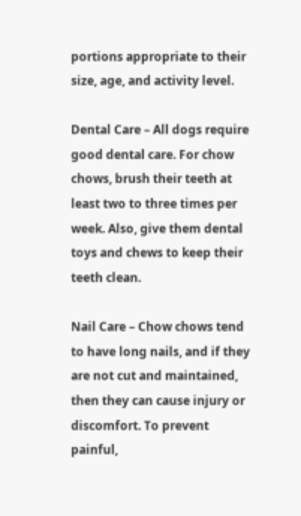portions appropriate to their size, age, and activity level.

Dental Care – All dogs require good dental care. For chow chows, brush their teeth at least two to three times per week. Also, give them dental toys and chews to keep their teeth clean.

Nail Care – Chow chows tend to have long nails, and if they are not cut and maintained, then they can cause injury or discomfort. To prevent painful,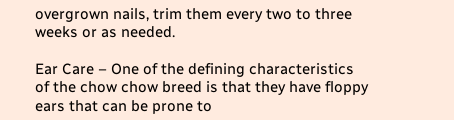overgrown nails, trim them every two to three weeks or as needed.

Ear Care – One of the defining characteristics of the chow chow breed is that they have floppy ears that can be prone to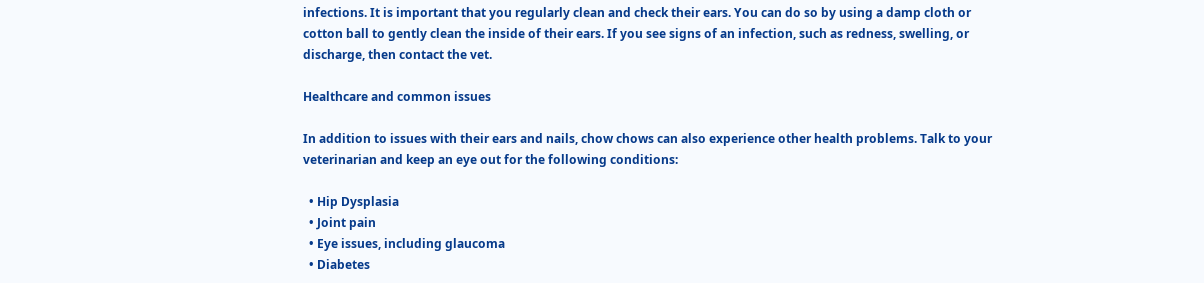infections. It is important that you regularly clean and check their ears. You can do so by using a damp cloth or cotton ball to gently clean the inside of their ears. If you see signs of an infection, such as redness, swelling, or discharge, then contact the vet.

Healthcare and common issues

In addition to issues with their ears and nails, chow chows can also experience other health problems. Talk to your veterinarian and keep an eye out for the following conditions:

  • Hip Dysplasia
  • Joint pain
  • Eye issues, including glaucoma
  • Diabetes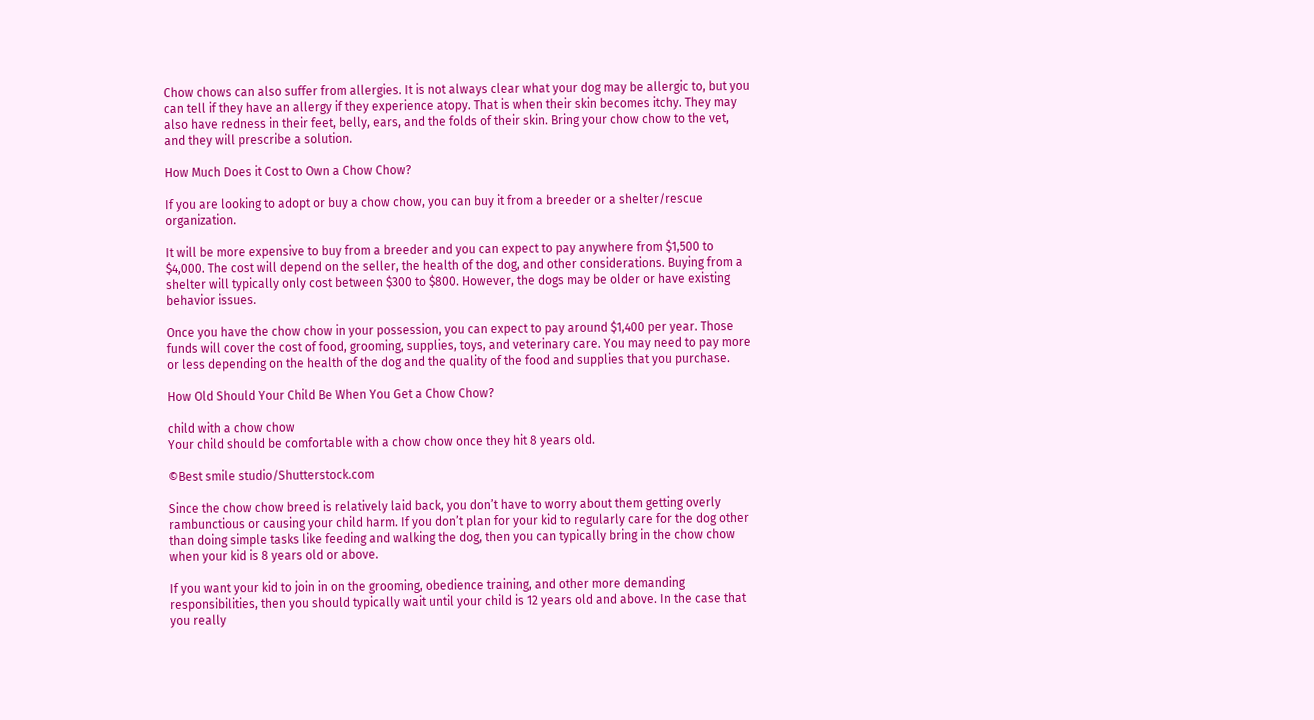Chow chows can also suffer from allergies. It is not always clear what your dog may be allergic to, but you can tell if they have an allergy if they experience atopy. That is when their skin becomes itchy. They may also have redness in their feet, belly, ears, and the folds of their skin. Bring your chow chow to the vet, and they will prescribe a solution.

How Much Does it Cost to Own a Chow Chow?

If you are looking to adopt or buy a chow chow, you can buy it from a breeder or a shelter/rescue organization.

It will be more expensive to buy from a breeder and you can expect to pay anywhere from $1,500 to $4,000. The cost will depend on the seller, the health of the dog, and other considerations. Buying from a shelter will typically only cost between $300 to $800. However, the dogs may be older or have existing behavior issues.

Once you have the chow chow in your possession, you can expect to pay around $1,400 per year. Those funds will cover the cost of food, grooming, supplies, toys, and veterinary care. You may need to pay more or less depending on the health of the dog and the quality of the food and supplies that you purchase.

How Old Should Your Child Be When You Get a Chow Chow?

child with a chow chow
Your child should be comfortable with a chow chow once they hit 8 years old.

©Best smile studio/Shutterstock.com

Since the chow chow breed is relatively laid back, you don’t have to worry about them getting overly rambunctious or causing your child harm. If you don’t plan for your kid to regularly care for the dog other than doing simple tasks like feeding and walking the dog, then you can typically bring in the chow chow when your kid is 8 years old or above.

If you want your kid to join in on the grooming, obedience training, and other more demanding responsibilities, then you should typically wait until your child is 12 years old and above. In the case that you really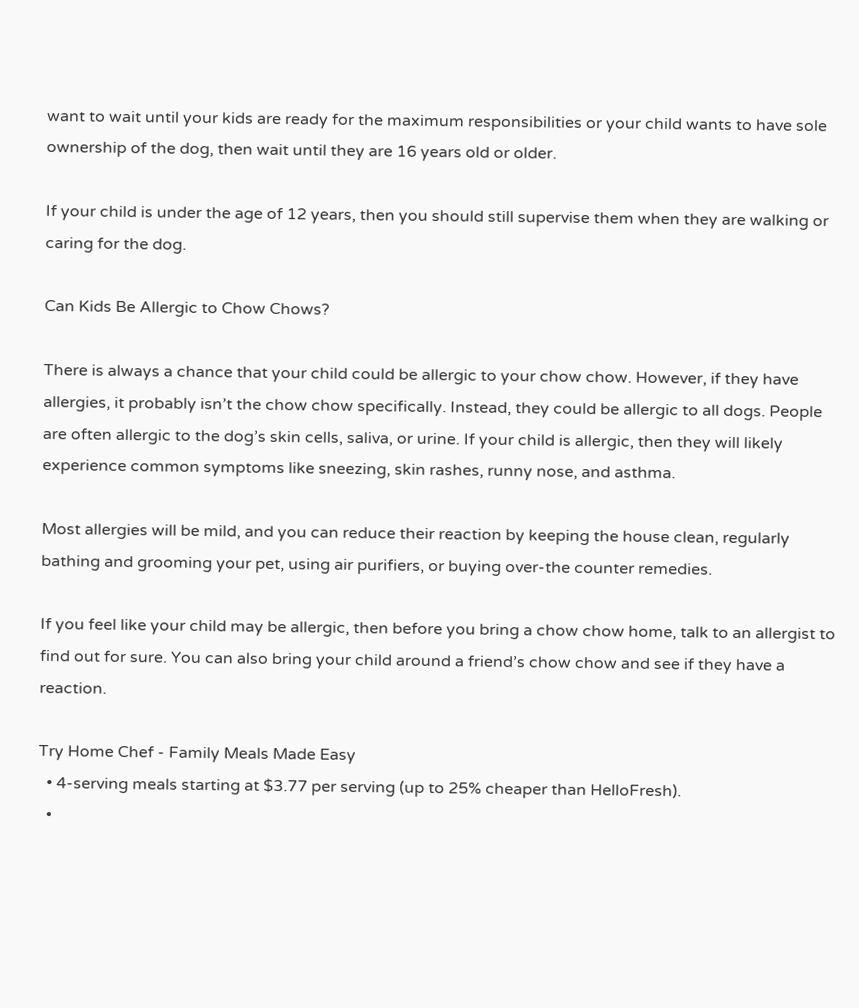want to wait until your kids are ready for the maximum responsibilities or your child wants to have sole ownership of the dog, then wait until they are 16 years old or older.

If your child is under the age of 12 years, then you should still supervise them when they are walking or caring for the dog.

Can Kids Be Allergic to Chow Chows?

There is always a chance that your child could be allergic to your chow chow. However, if they have allergies, it probably isn’t the chow chow specifically. Instead, they could be allergic to all dogs. People are often allergic to the dog’s skin cells, saliva, or urine. If your child is allergic, then they will likely experience common symptoms like sneezing, skin rashes, runny nose, and asthma.

Most allergies will be mild, and you can reduce their reaction by keeping the house clean, regularly bathing and grooming your pet, using air purifiers, or buying over-the counter remedies.

If you feel like your child may be allergic, then before you bring a chow chow home, talk to an allergist to find out for sure. You can also bring your child around a friend’s chow chow and see if they have a reaction.

Try Home Chef - Family Meals Made Easy
  • 4-serving meals starting at $3.77 per serving (up to 25% cheaper than HelloFresh).
  •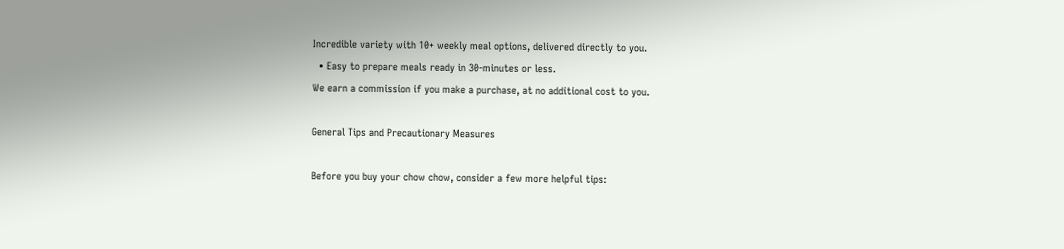Incredible variety with 10+ weekly meal options, delivered directly to you.
  • Easy to prepare meals ready in 30-minutes or less.
We earn a commission if you make a purchase, at no additional cost to you.

General Tips and Precautionary Measures

Before you buy your chow chow, consider a few more helpful tips: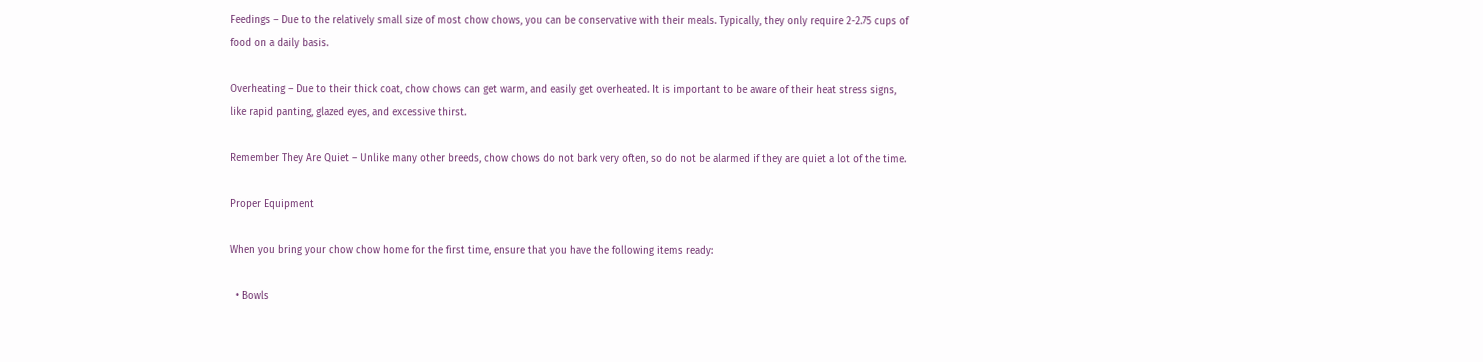Feedings – Due to the relatively small size of most chow chows, you can be conservative with their meals. Typically, they only require 2-2.75 cups of food on a daily basis.

Overheating – Due to their thick coat, chow chows can get warm, and easily get overheated. It is important to be aware of their heat stress signs, like rapid panting, glazed eyes, and excessive thirst.

Remember They Are Quiet – Unlike many other breeds, chow chows do not bark very often, so do not be alarmed if they are quiet a lot of the time.

Proper Equipment

When you bring your chow chow home for the first time, ensure that you have the following items ready:

  • Bowls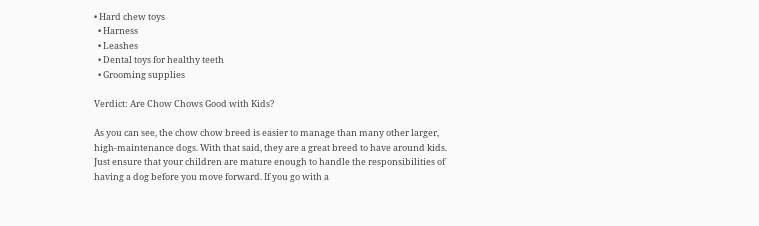• Hard chew toys
  • Harness
  • Leashes
  • Dental toys for healthy teeth
  • Grooming supplies

Verdict: Are Chow Chows Good with Kids?

As you can see, the chow chow breed is easier to manage than many other larger, high-maintenance dogs. With that said, they are a great breed to have around kids. Just ensure that your children are mature enough to handle the responsibilities of having a dog before you move forward. If you go with a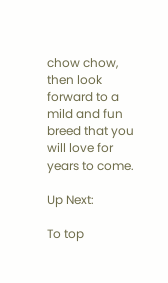chow chow, then look forward to a mild and fun breed that you will love for years to come.

Up Next:

To top